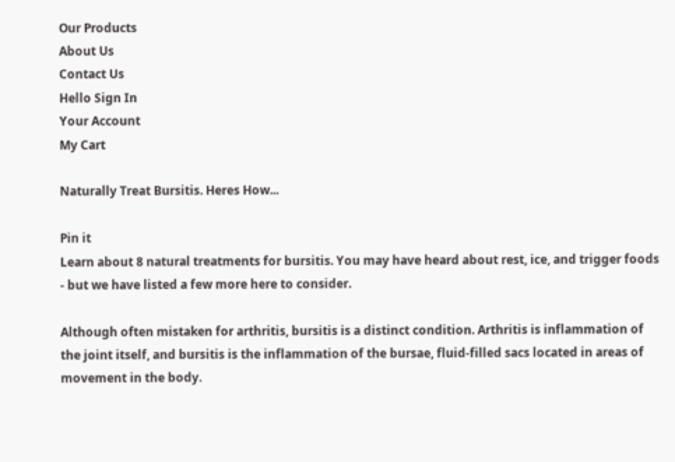Our Products
About Us
Contact Us
Hello Sign In
Your Account
My Cart

Naturally Treat Bursitis. Heres How...

Pin it
Learn about 8 natural treatments for bursitis. You may have heard about rest, ice, and trigger foods - but we have listed a few more here to consider.

Although often mistaken for arthritis, bursitis is a distinct condition. Arthritis is inflammation of the joint itself, and bursitis is the inflammation of the bursae, fluid-filled sacs located in areas of movement in the body.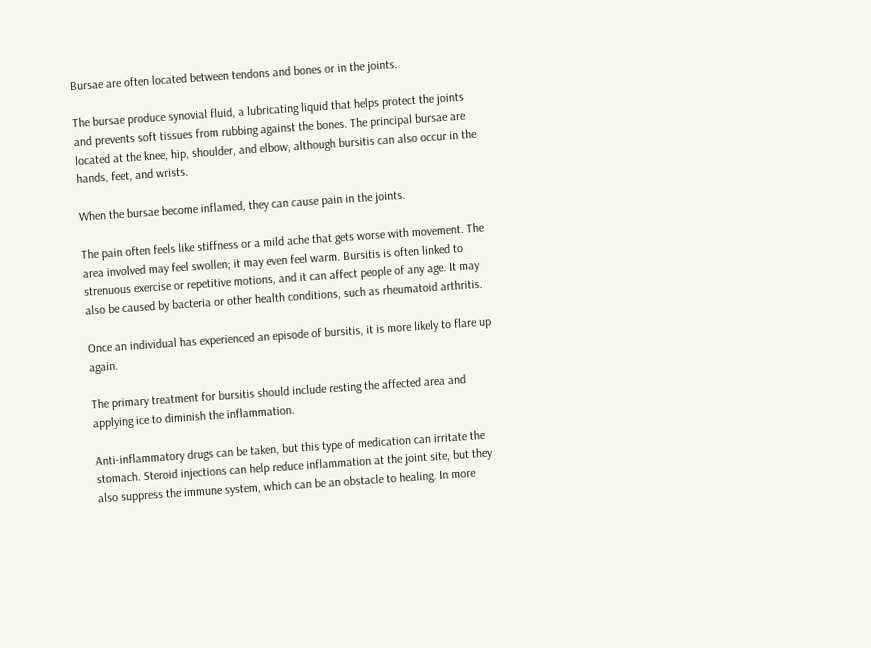Bursae are often located between tendons and bones or in the joints.

The bursae produce synovial fluid, a lubricating liquid that helps protect the joints and prevents soft tissues from rubbing against the bones. The principal bursae are located at the knee, hip, shoulder, and elbow, although bursitis can also occur in the hands, feet, and wrists.

When the bursae become inflamed, they can cause pain in the joints.

The pain often feels like stiffness or a mild ache that gets worse with movement. The area involved may feel swollen; it may even feel warm. Bursitis is often linked to strenuous exercise or repetitive motions, and it can affect people of any age. It may also be caused by bacteria or other health conditions, such as rheumatoid arthritis.

Once an individual has experienced an episode of bursitis, it is more likely to flare up again.

The primary treatment for bursitis should include resting the affected area and applying ice to diminish the inflammation.

Anti-inflammatory drugs can be taken, but this type of medication can irritate the stomach. Steroid injections can help reduce inflammation at the joint site, but they also suppress the immune system, which can be an obstacle to healing. In more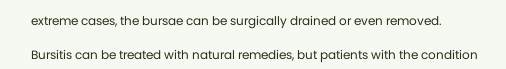extreme cases, the bursae can be surgically drained or even removed.

Bursitis can be treated with natural remedies, but patients with the condition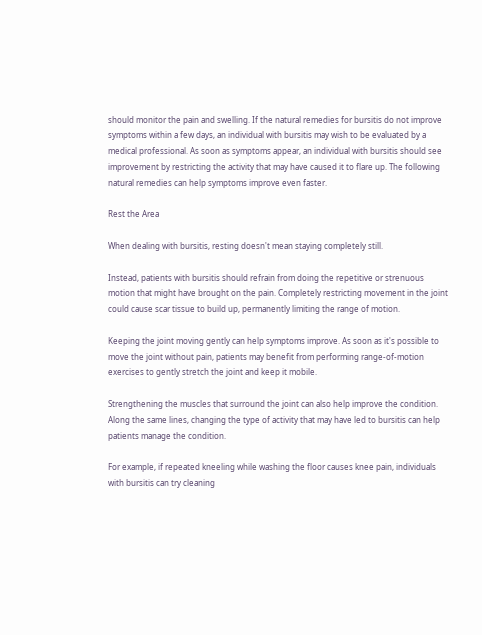should monitor the pain and swelling. If the natural remedies for bursitis do not improve symptoms within a few days, an individual with bursitis may wish to be evaluated by a medical professional. As soon as symptoms appear, an individual with bursitis should see improvement by restricting the activity that may have caused it to flare up. The following natural remedies can help symptoms improve even faster.

Rest the Area

When dealing with bursitis, resting doesn't mean staying completely still.

Instead, patients with bursitis should refrain from doing the repetitive or strenuous motion that might have brought on the pain. Completely restricting movement in the joint could cause scar tissue to build up, permanently limiting the range of motion.

Keeping the joint moving gently can help symptoms improve. As soon as it's possible to move the joint without pain, patients may benefit from performing range-of-motion exercises to gently stretch the joint and keep it mobile.

Strengthening the muscles that surround the joint can also help improve the condition. Along the same lines, changing the type of activity that may have led to bursitis can help patients manage the condition.

For example, if repeated kneeling while washing the floor causes knee pain, individuals with bursitis can try cleaning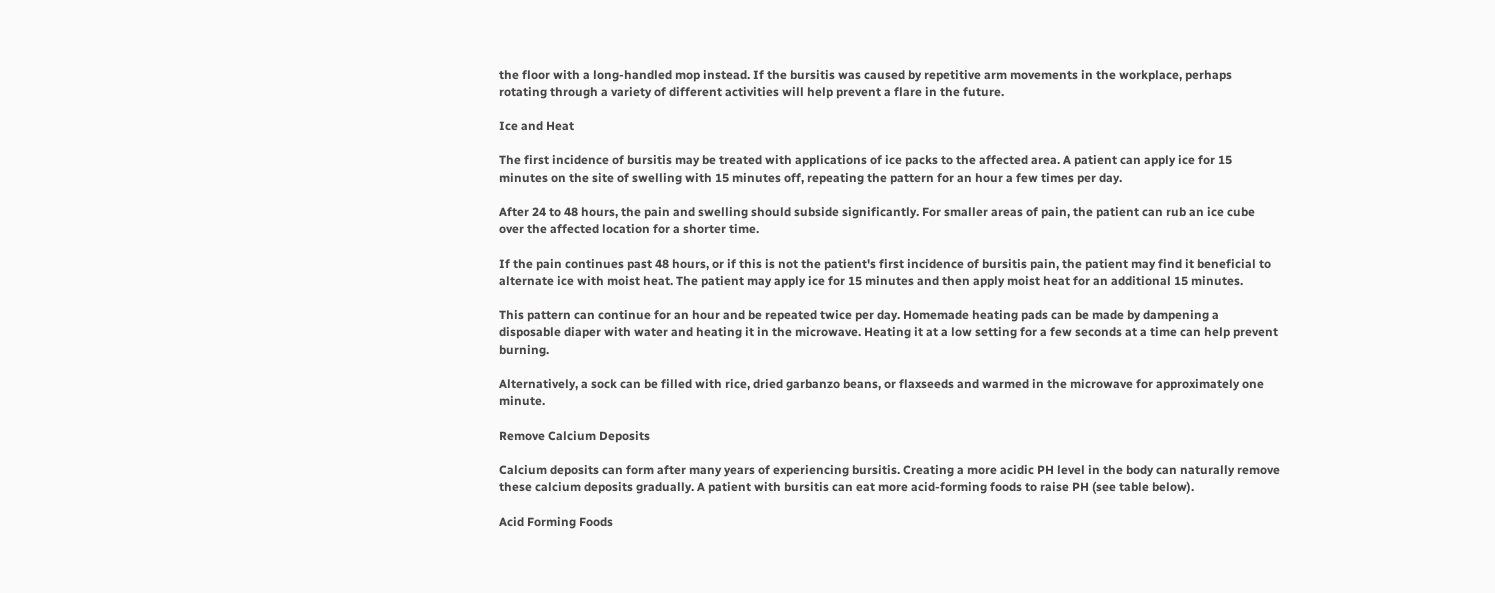the floor with a long-handled mop instead. If the bursitis was caused by repetitive arm movements in the workplace, perhaps rotating through a variety of different activities will help prevent a flare in the future.

Ice and Heat

The first incidence of bursitis may be treated with applications of ice packs to the affected area. A patient can apply ice for 15 minutes on the site of swelling with 15 minutes off, repeating the pattern for an hour a few times per day.

After 24 to 48 hours, the pain and swelling should subside significantly. For smaller areas of pain, the patient can rub an ice cube over the affected location for a shorter time.

If the pain continues past 48 hours, or if this is not the patient's first incidence of bursitis pain, the patient may find it beneficial to alternate ice with moist heat. The patient may apply ice for 15 minutes and then apply moist heat for an additional 15 minutes.

This pattern can continue for an hour and be repeated twice per day. Homemade heating pads can be made by dampening a disposable diaper with water and heating it in the microwave. Heating it at a low setting for a few seconds at a time can help prevent burning.

Alternatively, a sock can be filled with rice, dried garbanzo beans, or flaxseeds and warmed in the microwave for approximately one minute.

Remove Calcium Deposits

Calcium deposits can form after many years of experiencing bursitis. Creating a more acidic PH level in the body can naturally remove these calcium deposits gradually. A patient with bursitis can eat more acid-forming foods to raise PH (see table below).

Acid Forming Foods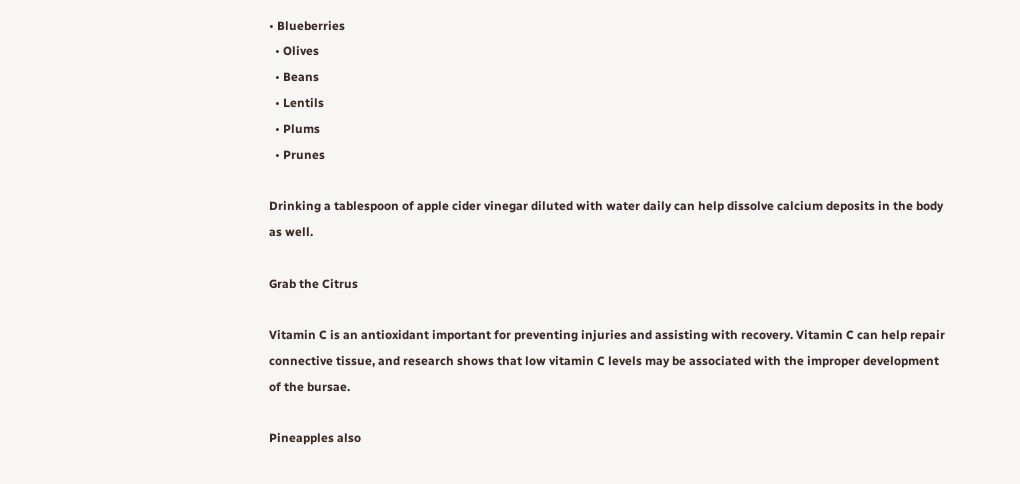• Blueberries
  • Olives
  • Beans
  • Lentils
  • Plums
  • Prunes

Drinking a tablespoon of apple cider vinegar diluted with water daily can help dissolve calcium deposits in the body as well.

Grab the Citrus

Vitamin C is an antioxidant important for preventing injuries and assisting with recovery. Vitamin C can help repair connective tissue, and research shows that low vitamin C levels may be associated with the improper development of the bursae.

Pineapples also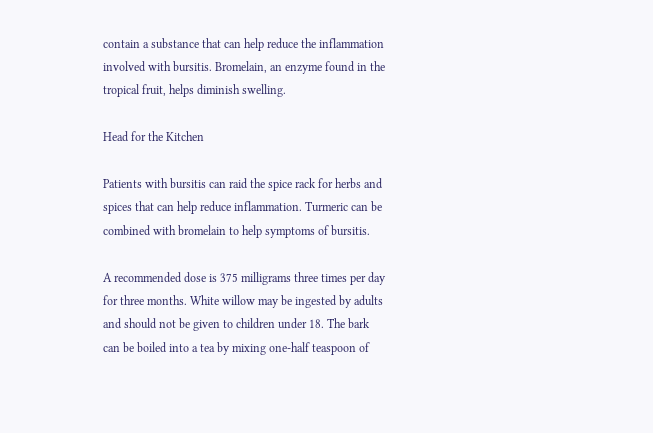contain a substance that can help reduce the inflammation involved with bursitis. Bromelain, an enzyme found in the tropical fruit, helps diminish swelling.

Head for the Kitchen

Patients with bursitis can raid the spice rack for herbs and spices that can help reduce inflammation. Turmeric can be combined with bromelain to help symptoms of bursitis.

A recommended dose is 375 milligrams three times per day for three months. White willow may be ingested by adults and should not be given to children under 18. The bark can be boiled into a tea by mixing one-half teaspoon of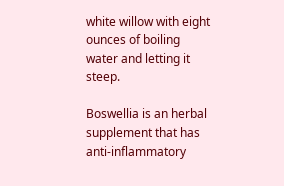white willow with eight ounces of boiling water and letting it steep.

Boswellia is an herbal supplement that has anti-inflammatory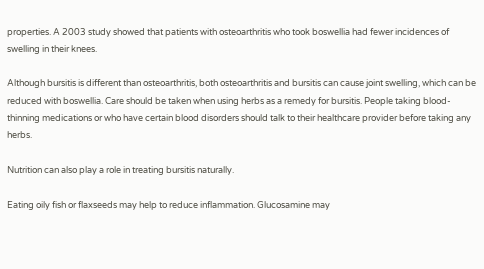properties. A 2003 study showed that patients with osteoarthritis who took boswellia had fewer incidences of swelling in their knees.

Although bursitis is different than osteoarthritis, both osteoarthritis and bursitis can cause joint swelling, which can be reduced with boswellia. Care should be taken when using herbs as a remedy for bursitis. People taking blood-thinning medications or who have certain blood disorders should talk to their healthcare provider before taking any herbs.

Nutrition can also play a role in treating bursitis naturally.

Eating oily fish or flaxseeds may help to reduce inflammation. Glucosamine may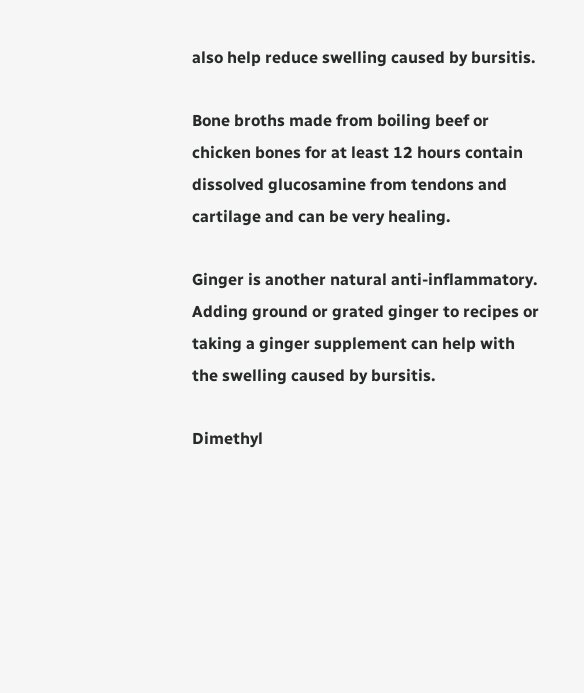also help reduce swelling caused by bursitis.

Bone broths made from boiling beef or chicken bones for at least 12 hours contain dissolved glucosamine from tendons and cartilage and can be very healing.

Ginger is another natural anti-inflammatory. Adding ground or grated ginger to recipes or taking a ginger supplement can help with the swelling caused by bursitis.

Dimethyl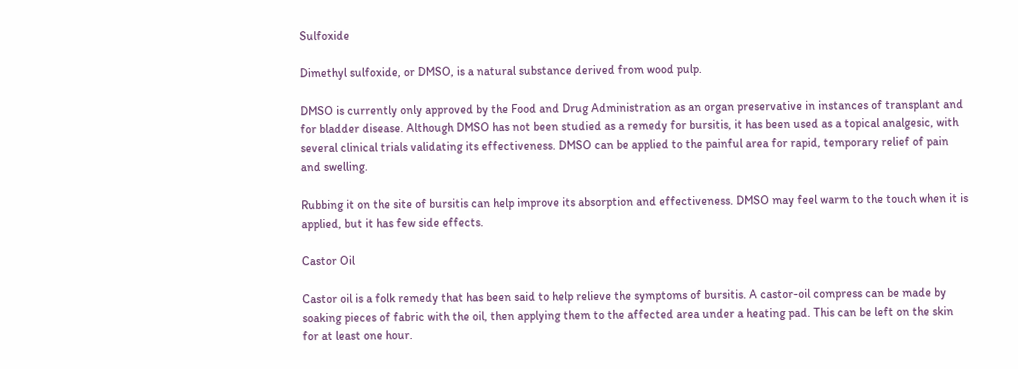Sulfoxide

Dimethyl sulfoxide, or DMSO, is a natural substance derived from wood pulp.

DMSO is currently only approved by the Food and Drug Administration as an organ preservative in instances of transplant and for bladder disease. Although DMSO has not been studied as a remedy for bursitis, it has been used as a topical analgesic, with several clinical trials validating its effectiveness. DMSO can be applied to the painful area for rapid, temporary relief of pain and swelling.

Rubbing it on the site of bursitis can help improve its absorption and effectiveness. DMSO may feel warm to the touch when it is applied, but it has few side effects.

Castor Oil

Castor oil is a folk remedy that has been said to help relieve the symptoms of bursitis. A castor-oil compress can be made by soaking pieces of fabric with the oil, then applying them to the affected area under a heating pad. This can be left on the skin for at least one hour.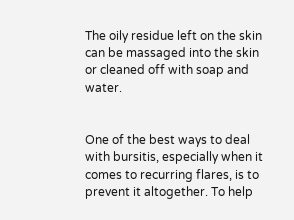The oily residue left on the skin can be massaged into the skin or cleaned off with soap and water.


One of the best ways to deal with bursitis, especially when it comes to recurring flares, is to prevent it altogether. To help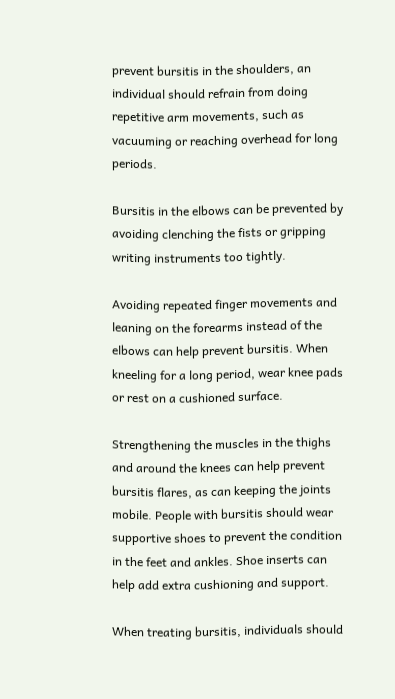prevent bursitis in the shoulders, an individual should refrain from doing repetitive arm movements, such as vacuuming or reaching overhead for long periods.

Bursitis in the elbows can be prevented by avoiding clenching the fists or gripping writing instruments too tightly.

Avoiding repeated finger movements and leaning on the forearms instead of the elbows can help prevent bursitis. When kneeling for a long period, wear knee pads or rest on a cushioned surface.

Strengthening the muscles in the thighs and around the knees can help prevent bursitis flares, as can keeping the joints mobile. People with bursitis should wear supportive shoes to prevent the condition in the feet and ankles. Shoe inserts can help add extra cushioning and support.

When treating bursitis, individuals should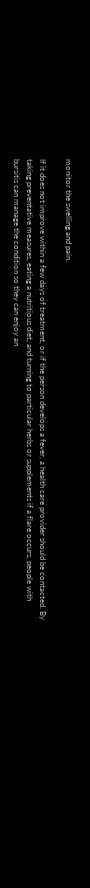monitor the swelling and pain.

If it does not improve within a few days of treatment, or if the person develops a fever, a health care provider should be contacted. By taking preventative measures, eating a nutritious diet, and turning to particular herbs or supplements if a flare occurs, people with bursitis can manage the condition so they can enjoy an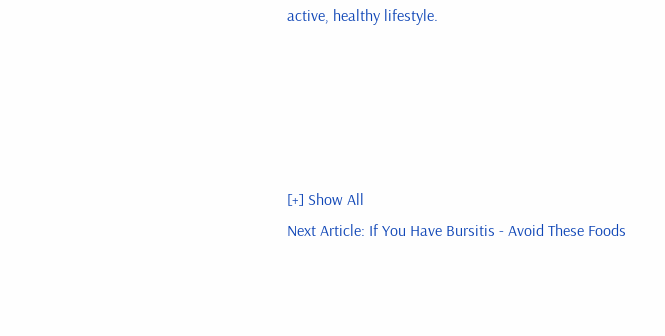active, healthy lifestyle.





[+] Show All
Next Article: If You Have Bursitis - Avoid These Foods